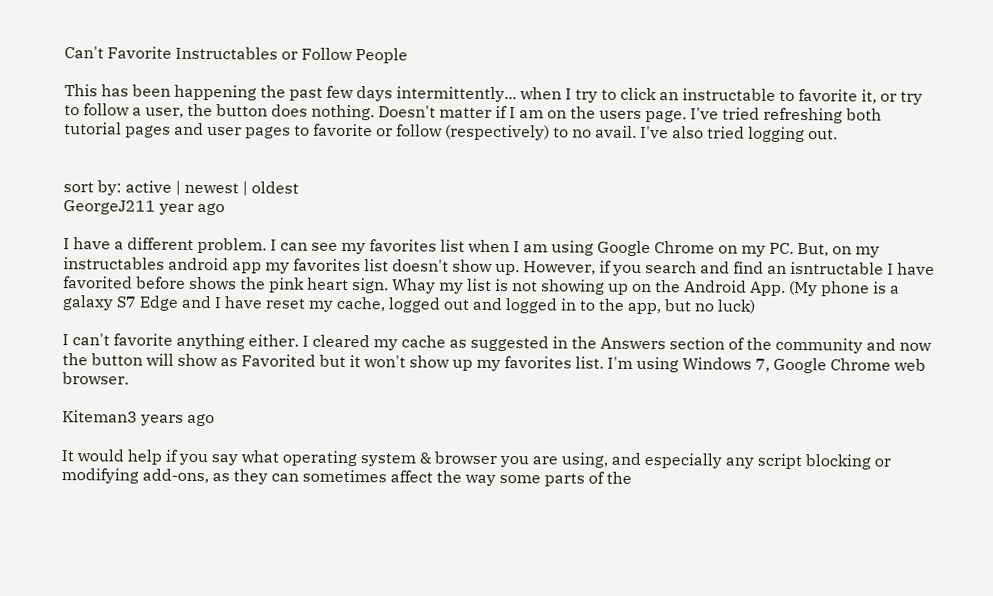Can't Favorite Instructables or Follow People

This has been happening the past few days intermittently... when I try to click an instructable to favorite it, or try to follow a user, the button does nothing. Doesn't matter if I am on the users page. I've tried refreshing both tutorial pages and user pages to favorite or follow (respectively) to no avail. I've also tried logging out.


sort by: active | newest | oldest
GeorgeJ211 year ago

I have a different problem. I can see my favorites list when I am using Google Chrome on my PC. But, on my instructables android app my favorites list doesn't show up. However, if you search and find an isntructable I have favorited before shows the pink heart sign. Whay my list is not showing up on the Android App. (My phone is a galaxy S7 Edge and I have reset my cache, logged out and logged in to the app, but no luck)

I can't favorite anything either. I cleared my cache as suggested in the Answers section of the community and now the button will show as Favorited but it won't show up my favorites list. I'm using Windows 7, Google Chrome web browser.

Kiteman3 years ago

It would help if you say what operating system & browser you are using, and especially any script blocking or modifying add-ons, as they can sometimes affect the way some parts of the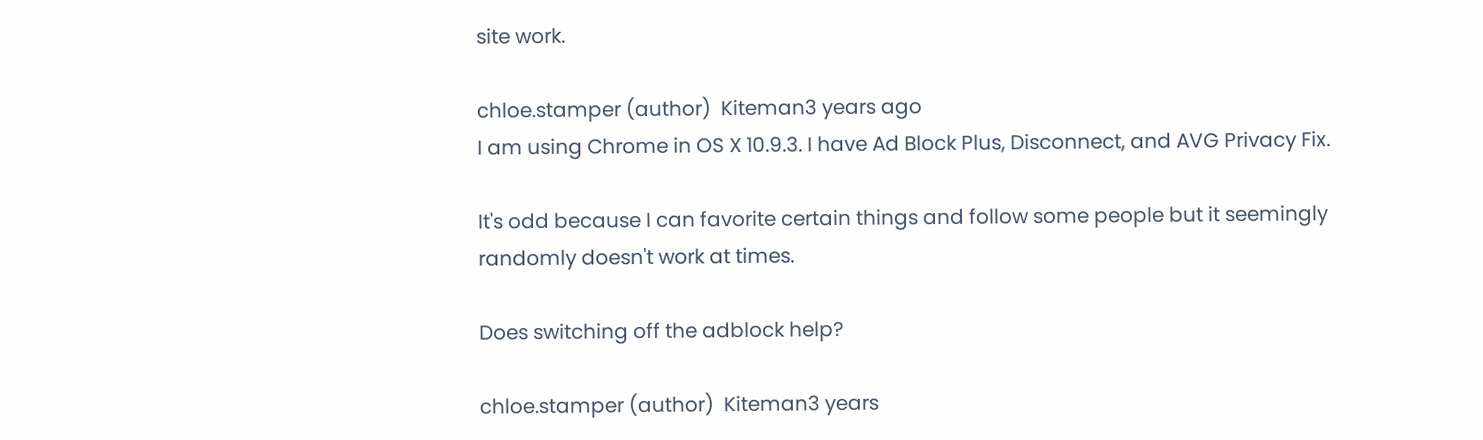site work.

chloe.stamper (author)  Kiteman3 years ago
I am using Chrome in OS X 10.9.3. I have Ad Block Plus, Disconnect, and AVG Privacy Fix.

It's odd because I can favorite certain things and follow some people but it seemingly randomly doesn't work at times.

Does switching off the adblock help?

chloe.stamper (author)  Kiteman3 years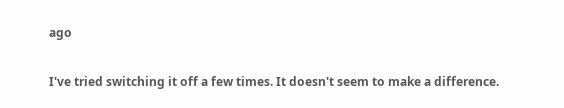ago

I've tried switching it off a few times. It doesn't seem to make a difference.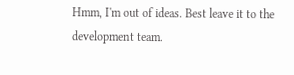Hmm, I'm out of ideas. Best leave it to the development team.